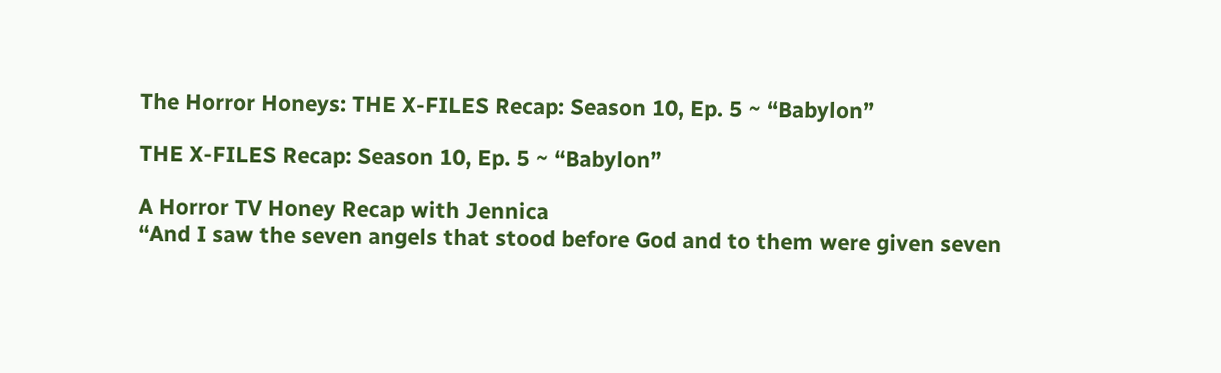The Horror Honeys: THE X-FILES Recap: Season 10, Ep. 5 ~ “Babylon”

THE X-FILES Recap: Season 10, Ep. 5 ~ “Babylon”

A Horror TV Honey Recap with Jennica
“And I saw the seven angels that stood before God and to them were given seven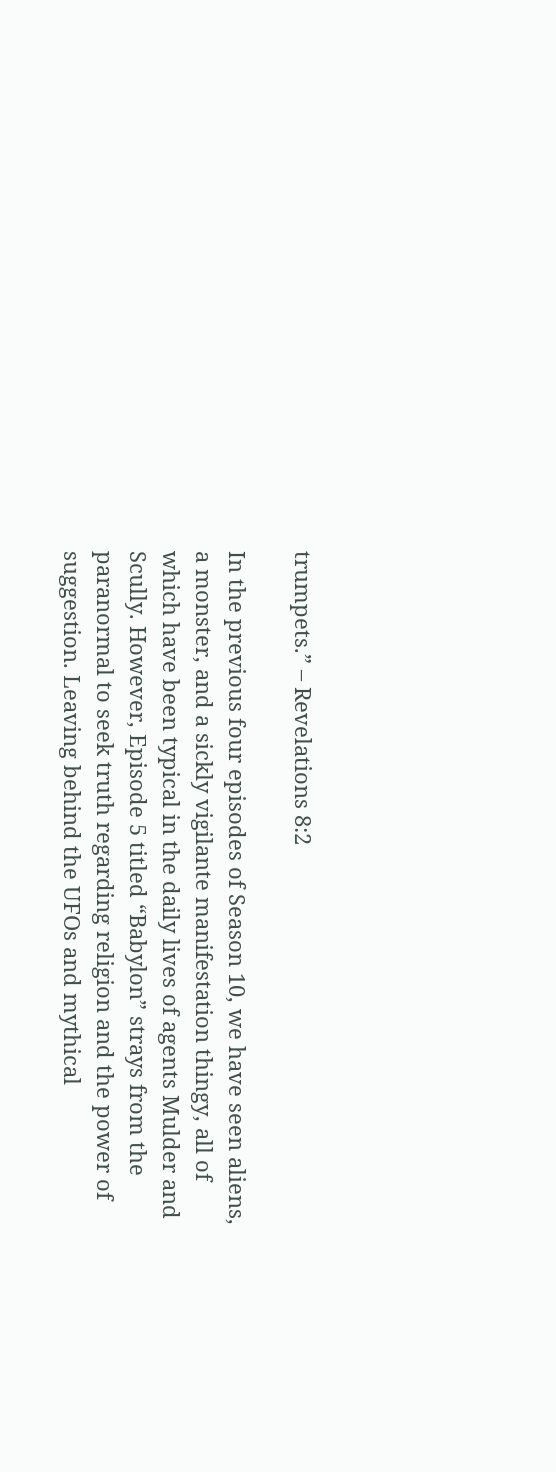trumpets.” – Revelations 8:2

In the previous four episodes of Season 10, we have seen aliens, a monster, and a sickly vigilante manifestation thingy, all of which have been typical in the daily lives of agents Mulder and Scully. However, Episode 5 titled “Babylon” strays from the paranormal to seek truth regarding religion and the power of suggestion. Leaving behind the UFOs and mythical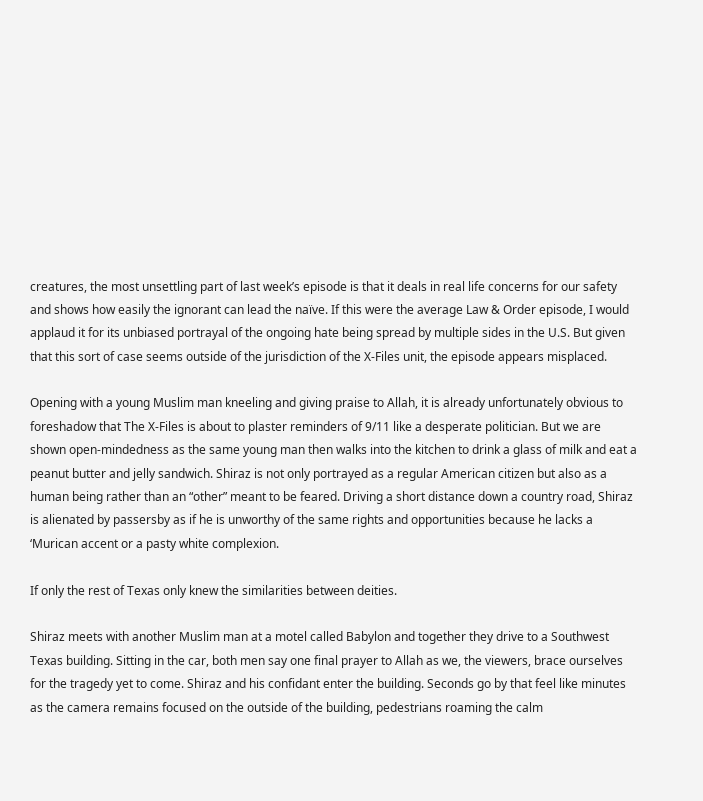creatures, the most unsettling part of last week’s episode is that it deals in real life concerns for our safety and shows how easily the ignorant can lead the naïve. If this were the average Law & Order episode, I would applaud it for its unbiased portrayal of the ongoing hate being spread by multiple sides in the U.S. But given that this sort of case seems outside of the jurisdiction of the X-Files unit, the episode appears misplaced.

Opening with a young Muslim man kneeling and giving praise to Allah, it is already unfortunately obvious to foreshadow that The X-Files is about to plaster reminders of 9/11 like a desperate politician. But we are shown open-mindedness as the same young man then walks into the kitchen to drink a glass of milk and eat a peanut butter and jelly sandwich. Shiraz is not only portrayed as a regular American citizen but also as a human being rather than an “other” meant to be feared. Driving a short distance down a country road, Shiraz is alienated by passersby as if he is unworthy of the same rights and opportunities because he lacks a ‘Murican accent or a pasty white complexion.

If only the rest of Texas only knew the similarities between deities.

Shiraz meets with another Muslim man at a motel called Babylon and together they drive to a Southwest Texas building. Sitting in the car, both men say one final prayer to Allah as we, the viewers, brace ourselves for the tragedy yet to come. Shiraz and his confidant enter the building. Seconds go by that feel like minutes as the camera remains focused on the outside of the building, pedestrians roaming the calm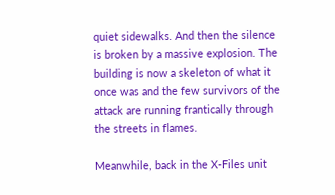quiet sidewalks. And then the silence is broken by a massive explosion. The building is now a skeleton of what it once was and the few survivors of the attack are running frantically through the streets in flames.

Meanwhile, back in the X-Files unit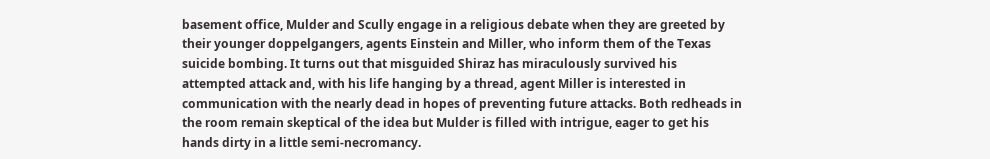basement office, Mulder and Scully engage in a religious debate when they are greeted by their younger doppelgangers, agents Einstein and Miller, who inform them of the Texas suicide bombing. It turns out that misguided Shiraz has miraculously survived his attempted attack and, with his life hanging by a thread, agent Miller is interested in communication with the nearly dead in hopes of preventing future attacks. Both redheads in the room remain skeptical of the idea but Mulder is filled with intrigue, eager to get his hands dirty in a little semi-necromancy.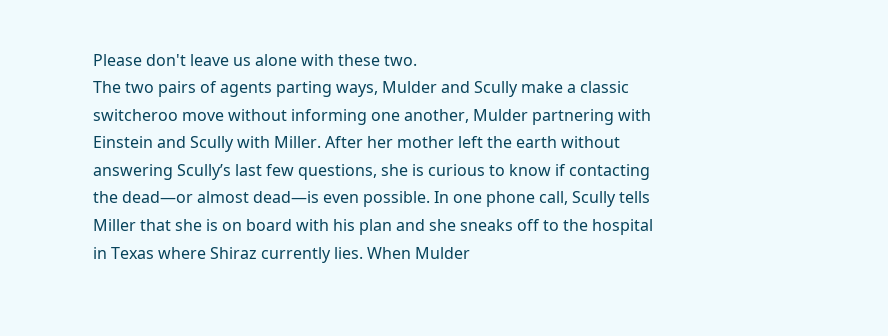Please don't leave us alone with these two.
The two pairs of agents parting ways, Mulder and Scully make a classic switcheroo move without informing one another, Mulder partnering with Einstein and Scully with Miller. After her mother left the earth without answering Scully’s last few questions, she is curious to know if contacting the dead—or almost dead—is even possible. In one phone call, Scully tells Miller that she is on board with his plan and she sneaks off to the hospital in Texas where Shiraz currently lies. When Mulder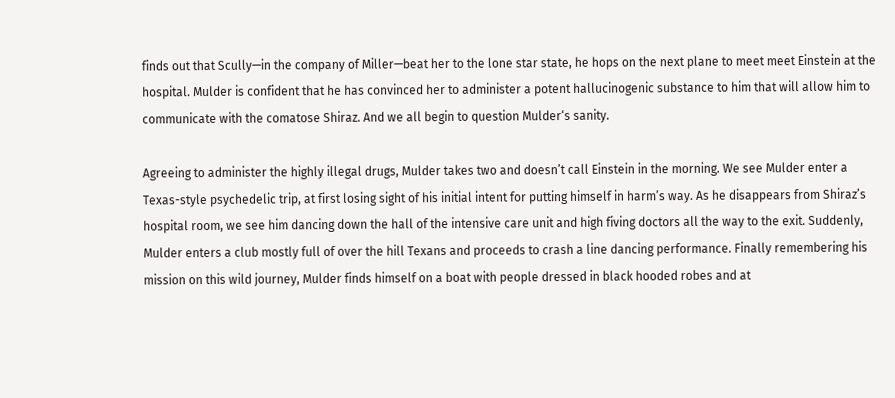finds out that Scully—in the company of Miller—beat her to the lone star state, he hops on the next plane to meet meet Einstein at the hospital. Mulder is confident that he has convinced her to administer a potent hallucinogenic substance to him that will allow him to communicate with the comatose Shiraz. And we all begin to question Mulder‘s sanity.

Agreeing to administer the highly illegal drugs, Mulder takes two and doesn’t call Einstein in the morning. We see Mulder enter a Texas-style psychedelic trip, at first losing sight of his initial intent for putting himself in harm’s way. As he disappears from Shiraz’s hospital room, we see him dancing down the hall of the intensive care unit and high fiving doctors all the way to the exit. Suddenly, Mulder enters a club mostly full of over the hill Texans and proceeds to crash a line dancing performance. Finally remembering his mission on this wild journey, Mulder finds himself on a boat with people dressed in black hooded robes and at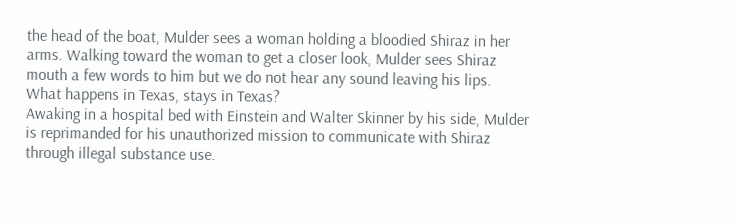the head of the boat, Mulder sees a woman holding a bloodied Shiraz in her arms. Walking toward the woman to get a closer look, Mulder sees Shiraz mouth a few words to him but we do not hear any sound leaving his lips.
What happens in Texas, stays in Texas?
Awaking in a hospital bed with Einstein and Walter Skinner by his side, Mulder is reprimanded for his unauthorized mission to communicate with Shiraz through illegal substance use.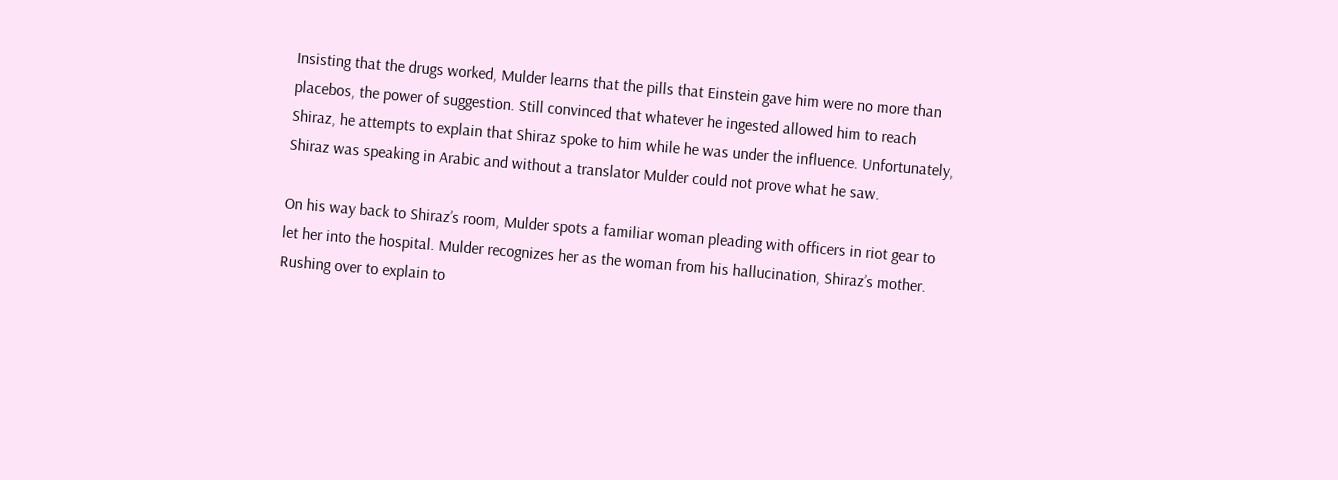Insisting that the drugs worked, Mulder learns that the pills that Einstein gave him were no more than placebos, the power of suggestion. Still convinced that whatever he ingested allowed him to reach Shiraz, he attempts to explain that Shiraz spoke to him while he was under the influence. Unfortunately, Shiraz was speaking in Arabic and without a translator Mulder could not prove what he saw.

On his way back to Shiraz’s room, Mulder spots a familiar woman pleading with officers in riot gear to let her into the hospital. Mulder recognizes her as the woman from his hallucination, Shiraz’s mother. Rushing over to explain to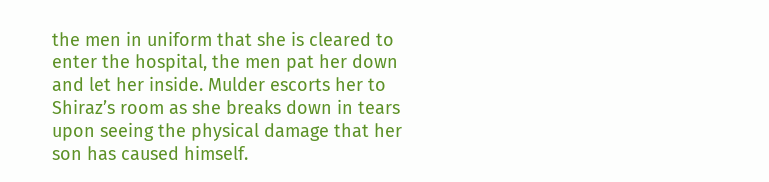the men in uniform that she is cleared to enter the hospital, the men pat her down and let her inside. Mulder escorts her to Shiraz’s room as she breaks down in tears upon seeing the physical damage that her son has caused himself.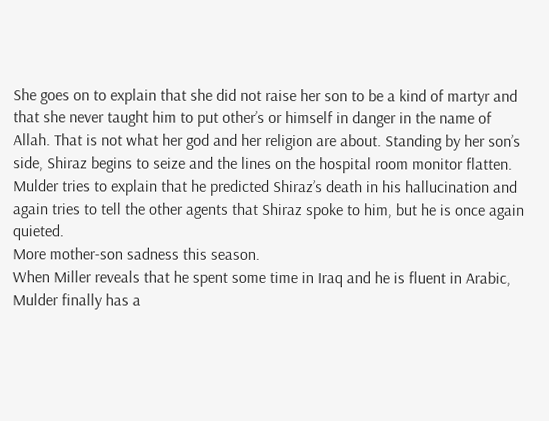She goes on to explain that she did not raise her son to be a kind of martyr and that she never taught him to put other’s or himself in danger in the name of Allah. That is not what her god and her religion are about. Standing by her son’s side, Shiraz begins to seize and the lines on the hospital room monitor flatten. Mulder tries to explain that he predicted Shiraz’s death in his hallucination and again tries to tell the other agents that Shiraz spoke to him, but he is once again quieted.
More mother-son sadness this season.
When Miller reveals that he spent some time in Iraq and he is fluent in Arabic, Mulder finally has a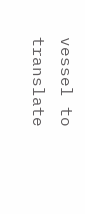vessel to translate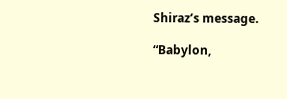Shiraz’s message.

“Babylon,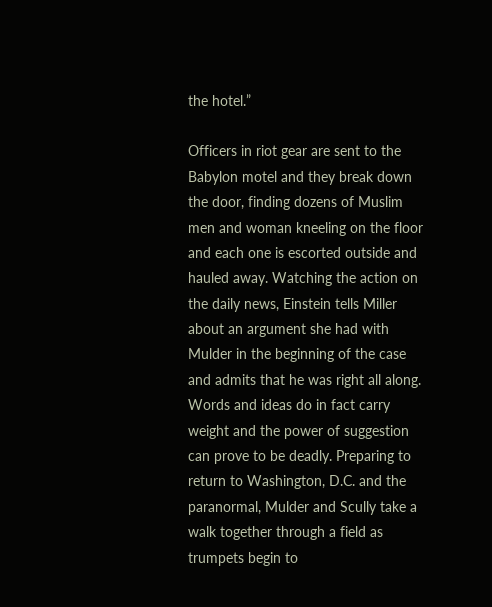the hotel.”

Officers in riot gear are sent to the Babylon motel and they break down the door, finding dozens of Muslim men and woman kneeling on the floor and each one is escorted outside and hauled away. Watching the action on the daily news, Einstein tells Miller about an argument she had with Mulder in the beginning of the case and admits that he was right all along. Words and ideas do in fact carry weight and the power of suggestion can prove to be deadly. Preparing to return to Washington, D.C. and the paranormal, Mulder and Scully take a walk together through a field as trumpets begin to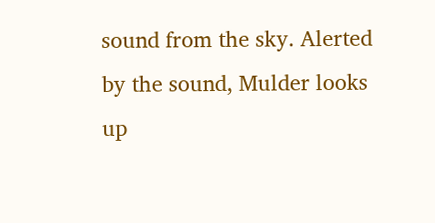sound from the sky. Alerted by the sound, Mulder looks up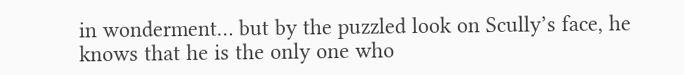in wonderment… but by the puzzled look on Scully’s face, he knows that he is the only one who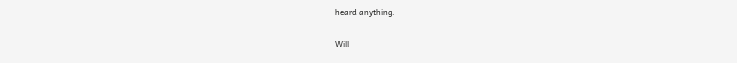heard anything.

Will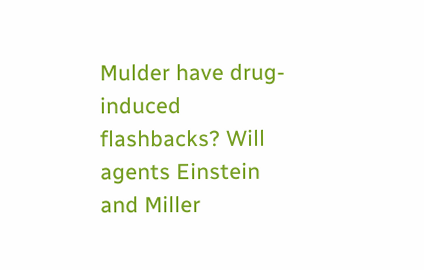Mulder have drug-induced flashbacks? Will agents Einstein and Miller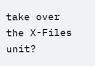take over the X-Files unit?